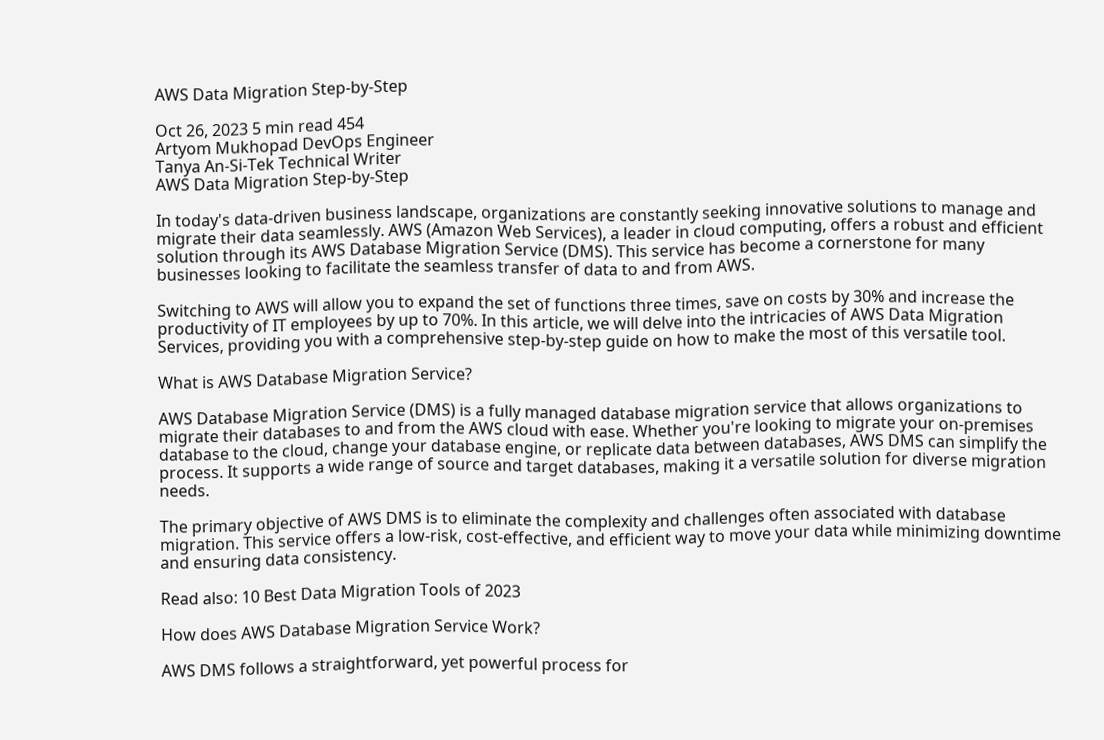AWS Data Migration Step-by-Step

Oct 26, 2023 5 min read 454
Artyom Mukhopad DevOps Engineer
Tanya An-Si-Tek Technical Writer
AWS Data Migration Step-by-Step

In today's data-driven business landscape, organizations are constantly seeking innovative solutions to manage and migrate their data seamlessly. AWS (Amazon Web Services), a leader in cloud computing, offers a robust and efficient solution through its AWS Database Migration Service (DMS). This service has become a cornerstone for many businesses looking to facilitate the seamless transfer of data to and from AWS.

Switching to AWS will allow you to expand the set of functions three times, save on costs by 30% and increase the productivity of IT employees by up to 70%. In this article, we will delve into the intricacies of AWS Data Migration Services, providing you with a comprehensive step-by-step guide on how to make the most of this versatile tool.

What is AWS Database Migration Service?

AWS Database Migration Service (DMS) is a fully managed database migration service that allows organizations to migrate their databases to and from the AWS cloud with ease. Whether you're looking to migrate your on-premises database to the cloud, change your database engine, or replicate data between databases, AWS DMS can simplify the process. It supports a wide range of source and target databases, making it a versatile solution for diverse migration needs.

The primary objective of AWS DMS is to eliminate the complexity and challenges often associated with database migration. This service offers a low-risk, cost-effective, and efficient way to move your data while minimizing downtime and ensuring data consistency.

Read also: 10 Best Data Migration Tools of 2023

How does AWS Database Migration Service Work?

AWS DMS follows a straightforward, yet powerful process for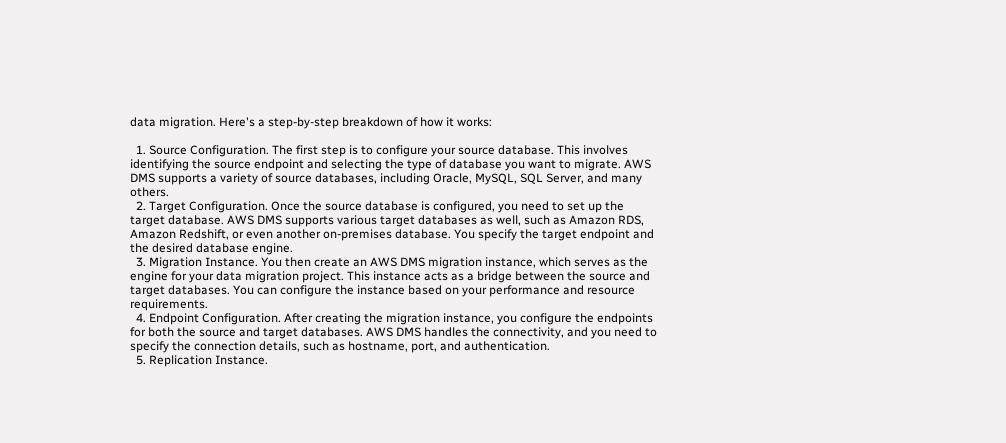data migration. Here's a step-by-step breakdown of how it works:

  1. Source Configuration. The first step is to configure your source database. This involves identifying the source endpoint and selecting the type of database you want to migrate. AWS DMS supports a variety of source databases, including Oracle, MySQL, SQL Server, and many others.
  2. Target Configuration. Once the source database is configured, you need to set up the target database. AWS DMS supports various target databases as well, such as Amazon RDS, Amazon Redshift, or even another on-premises database. You specify the target endpoint and the desired database engine.
  3. Migration Instance. You then create an AWS DMS migration instance, which serves as the engine for your data migration project. This instance acts as a bridge between the source and target databases. You can configure the instance based on your performance and resource requirements.
  4. Endpoint Configuration. After creating the migration instance, you configure the endpoints for both the source and target databases. AWS DMS handles the connectivity, and you need to specify the connection details, such as hostname, port, and authentication.
  5. Replication Instance.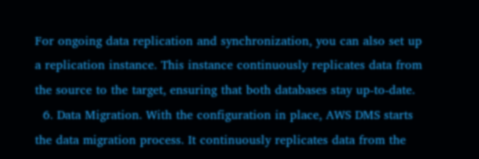For ongoing data replication and synchronization, you can also set up a replication instance. This instance continuously replicates data from the source to the target, ensuring that both databases stay up-to-date.
  6. Data Migration. With the configuration in place, AWS DMS starts the data migration process. It continuously replicates data from the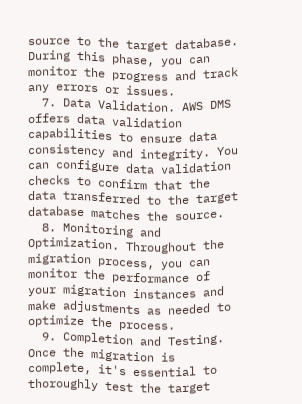source to the target database. During this phase, you can monitor the progress and track any errors or issues.
  7. Data Validation. AWS DMS offers data validation capabilities to ensure data consistency and integrity. You can configure data validation checks to confirm that the data transferred to the target database matches the source.
  8. Monitoring and Optimization. Throughout the migration process, you can monitor the performance of your migration instances and make adjustments as needed to optimize the process.
  9. Completion and Testing. Once the migration is complete, it's essential to thoroughly test the target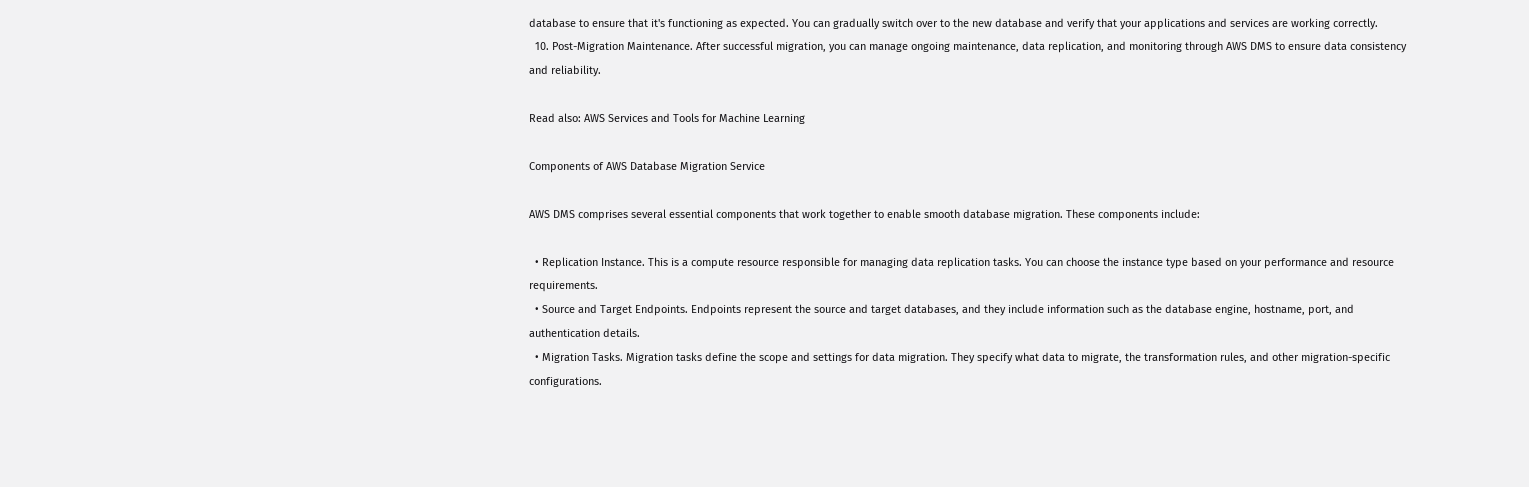database to ensure that it's functioning as expected. You can gradually switch over to the new database and verify that your applications and services are working correctly.
  10. Post-Migration Maintenance. After successful migration, you can manage ongoing maintenance, data replication, and monitoring through AWS DMS to ensure data consistency and reliability.

Read also: AWS Services and Tools for Machine Learning

Components of AWS Database Migration Service

AWS DMS comprises several essential components that work together to enable smooth database migration. These components include:

  • Replication Instance. This is a compute resource responsible for managing data replication tasks. You can choose the instance type based on your performance and resource requirements.
  • Source and Target Endpoints. Endpoints represent the source and target databases, and they include information such as the database engine, hostname, port, and authentication details.
  • Migration Tasks. Migration tasks define the scope and settings for data migration. They specify what data to migrate, the transformation rules, and other migration-specific configurations.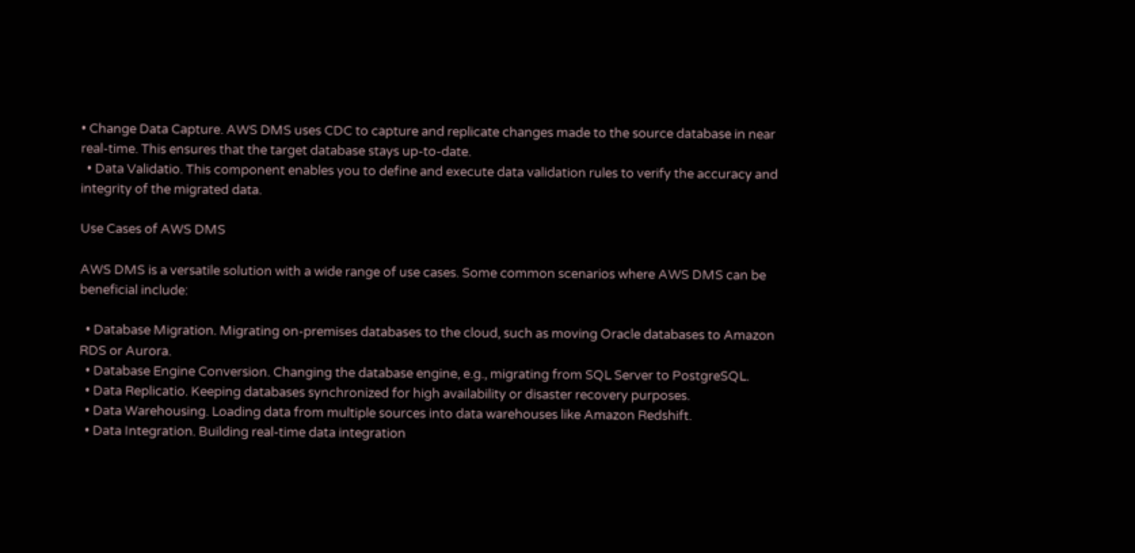• Change Data Capture. AWS DMS uses CDC to capture and replicate changes made to the source database in near real-time. This ensures that the target database stays up-to-date.
  • Data Validatio. This component enables you to define and execute data validation rules to verify the accuracy and integrity of the migrated data.

Use Cases of AWS DMS

AWS DMS is a versatile solution with a wide range of use cases. Some common scenarios where AWS DMS can be beneficial include:

  • Database Migration. Migrating on-premises databases to the cloud, such as moving Oracle databases to Amazon RDS or Aurora.
  • Database Engine Conversion. Changing the database engine, e.g., migrating from SQL Server to PostgreSQL.
  • Data Replicatio. Keeping databases synchronized for high availability or disaster recovery purposes.
  • Data Warehousing. Loading data from multiple sources into data warehouses like Amazon Redshift.
  • Data Integration. Building real-time data integration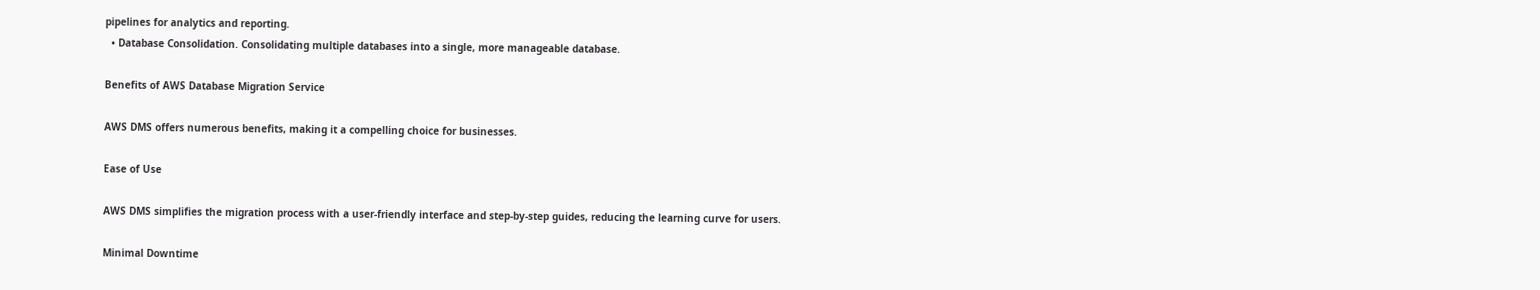pipelines for analytics and reporting.
  • Database Consolidation. Consolidating multiple databases into a single, more manageable database.

Benefits of AWS Database Migration Service

AWS DMS offers numerous benefits, making it a compelling choice for businesses.

Ease of Use

AWS DMS simplifies the migration process with a user-friendly interface and step-by-step guides, reducing the learning curve for users.

Minimal Downtime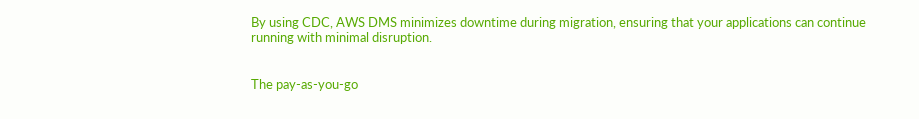By using CDC, AWS DMS minimizes downtime during migration, ensuring that your applications can continue running with minimal disruption.


The pay-as-you-go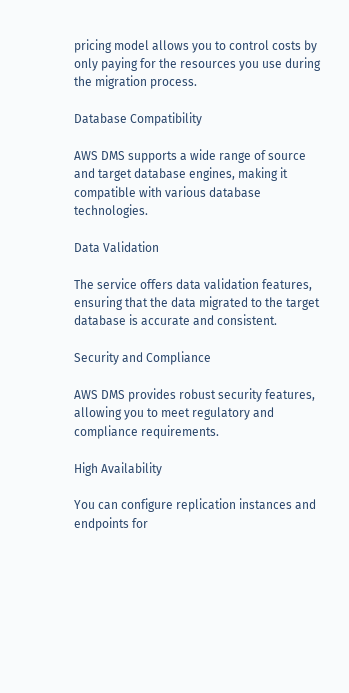pricing model allows you to control costs by only paying for the resources you use during the migration process.

Database Compatibility

AWS DMS supports a wide range of source and target database engines, making it compatible with various database technologies.

Data Validation

The service offers data validation features, ensuring that the data migrated to the target database is accurate and consistent.

Security and Compliance

AWS DMS provides robust security features, allowing you to meet regulatory and compliance requirements.

High Availability

You can configure replication instances and endpoints for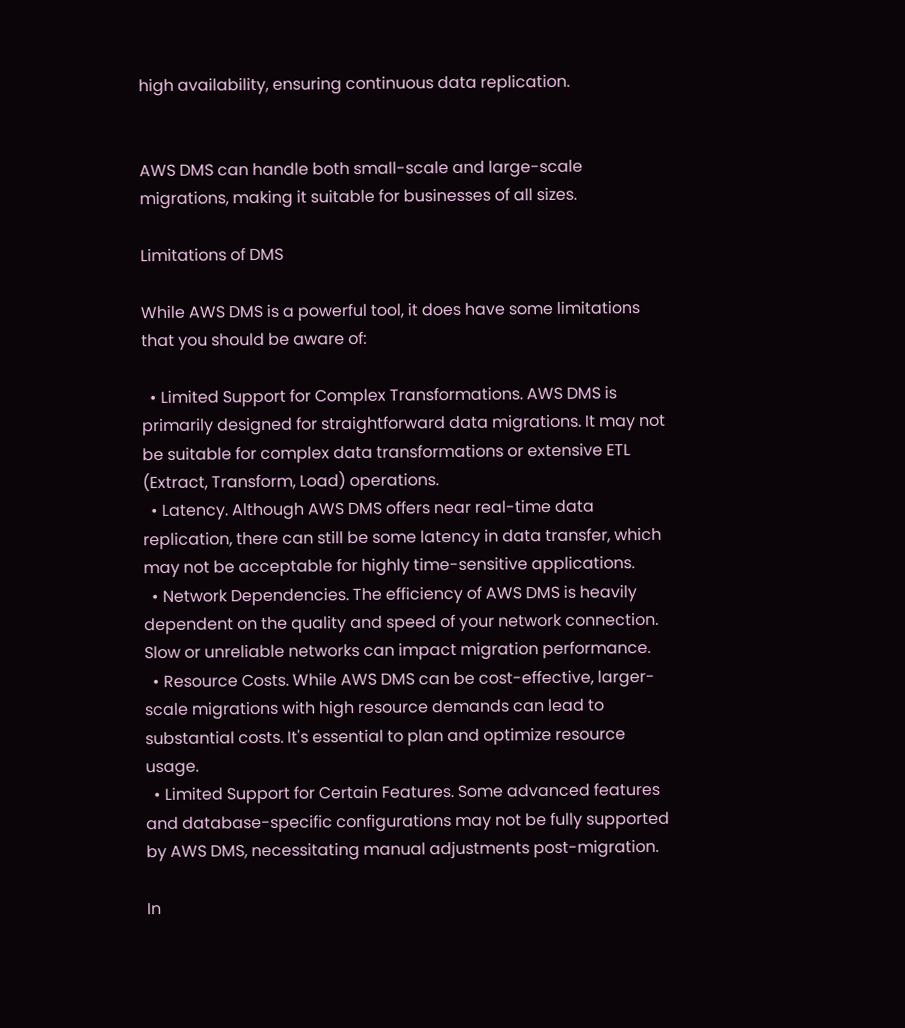high availability, ensuring continuous data replication.


AWS DMS can handle both small-scale and large-scale migrations, making it suitable for businesses of all sizes.

Limitations of DMS

While AWS DMS is a powerful tool, it does have some limitations that you should be aware of:

  • Limited Support for Complex Transformations. AWS DMS is primarily designed for straightforward data migrations. It may not be suitable for complex data transformations or extensive ETL (Extract, Transform, Load) operations.
  • Latency. Although AWS DMS offers near real-time data replication, there can still be some latency in data transfer, which may not be acceptable for highly time-sensitive applications.
  • Network Dependencies. The efficiency of AWS DMS is heavily dependent on the quality and speed of your network connection. Slow or unreliable networks can impact migration performance.
  • Resource Costs. While AWS DMS can be cost-effective, larger-scale migrations with high resource demands can lead to substantial costs. It's essential to plan and optimize resource usage.
  • Limited Support for Certain Features. Some advanced features and database-specific configurations may not be fully supported by AWS DMS, necessitating manual adjustments post-migration.

In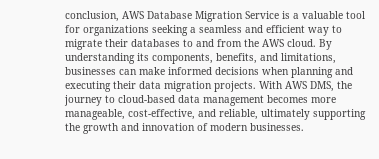conclusion, AWS Database Migration Service is a valuable tool for organizations seeking a seamless and efficient way to migrate their databases to and from the AWS cloud. By understanding its components, benefits, and limitations, businesses can make informed decisions when planning and executing their data migration projects. With AWS DMS, the journey to cloud-based data management becomes more manageable, cost-effective, and reliable, ultimately supporting the growth and innovation of modern businesses.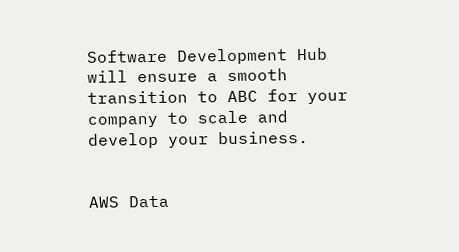Software Development Hub will ensure a smooth transition to ABC for your company to scale and develop your business.


AWS Data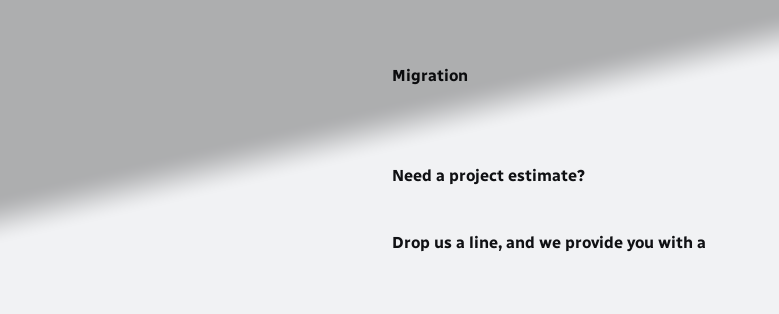Migration


Need a project estimate?

Drop us a line, and we provide you with a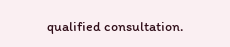qualified consultation.